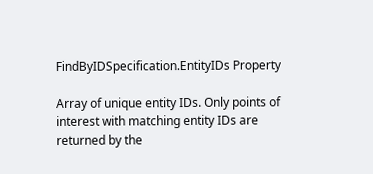FindByIDSpecification.EntityIDs Property

Array of unique entity IDs. Only points of interest with matching entity IDs are returned by the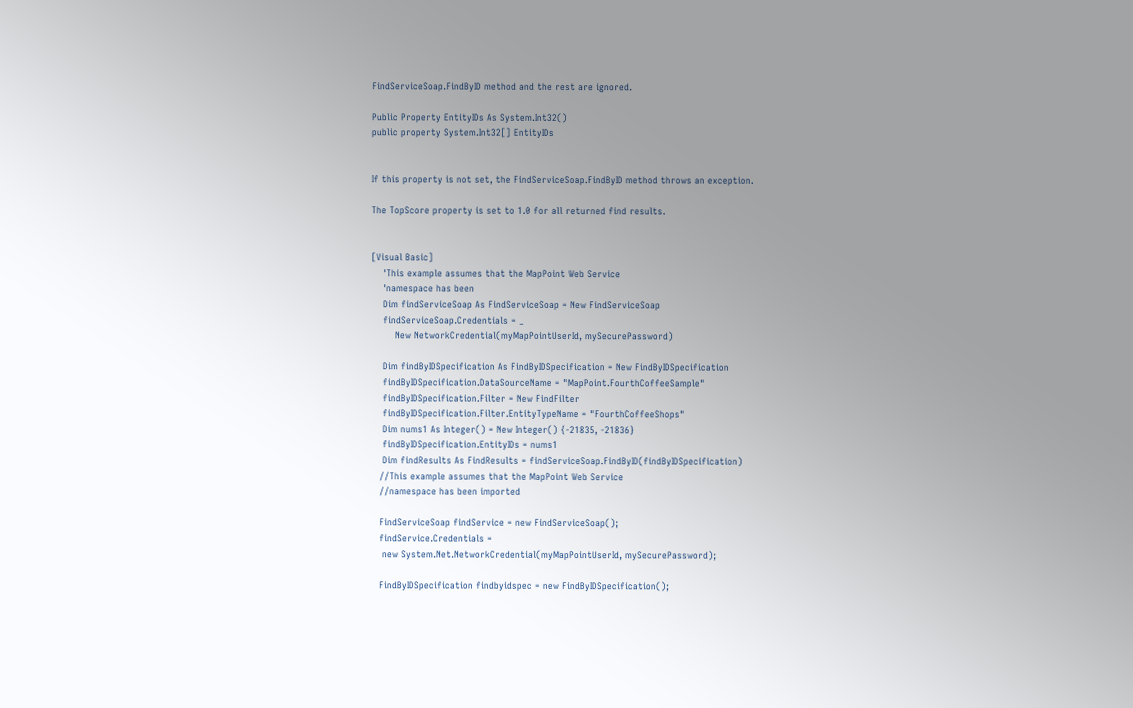FindServiceSoap.FindByID method and the rest are ignored.

Public Property EntityIDs As System.Int32()
public property System.Int32[] EntityIDs


If this property is not set, the FindServiceSoap.FindByID method throws an exception.

The TopScore property is set to 1.0 for all returned find results.


[Visual Basic]
    'This example assumes that the MapPoint Web Service
    'namespace has been
    Dim findServiceSoap As FindServiceSoap = New FindServiceSoap
    findServiceSoap.Credentials = _
        New NetworkCredential(myMapPointUserId, mySecurePassword)

    Dim findByIDSpecification As FindByIDSpecification = New FindByIDSpecification
    findByIDSpecification.DataSourceName = "MapPoint.FourthCoffeeSample"
    findByIDSpecification.Filter = New FindFilter
    findByIDSpecification.Filter.EntityTypeName = "FourthCoffeeShops"
    Dim nums1 As Integer() = New Integer() {-21835, -21836}
    findByIDSpecification.EntityIDs = nums1
    Dim findResults As FindResults = findServiceSoap.FindByID(findByIDSpecification)
   //This example assumes that the MapPoint Web Service
   //namespace has been imported

   FindServiceSoap findService = new FindServiceSoap();
   findService.Credentials =
    new System.Net.NetworkCredential(myMapPointUserId, mySecurePassword);

   FindByIDSpecification findbyidspec = new FindByIDSpecification();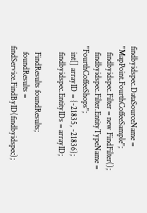findbyidspec.DataSourceName = "MapPoint.FourthCoffeeSample";
   findbyidspec.Filter = new FindFilter();
   findbyidspec.Filter.EntityTypeName = "FourthCoffeeShops";
   int[] arrayID = {-21835, -21836};
   findbyidspec.EntityIDs = arrayID;

   FindResults foundResults;
   foundResults = findService.FindByID(findbyidspec);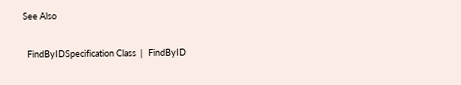See Also

  FindByIDSpecification Class  |   FindByID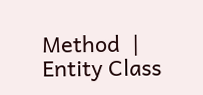Method  |   Entity Class